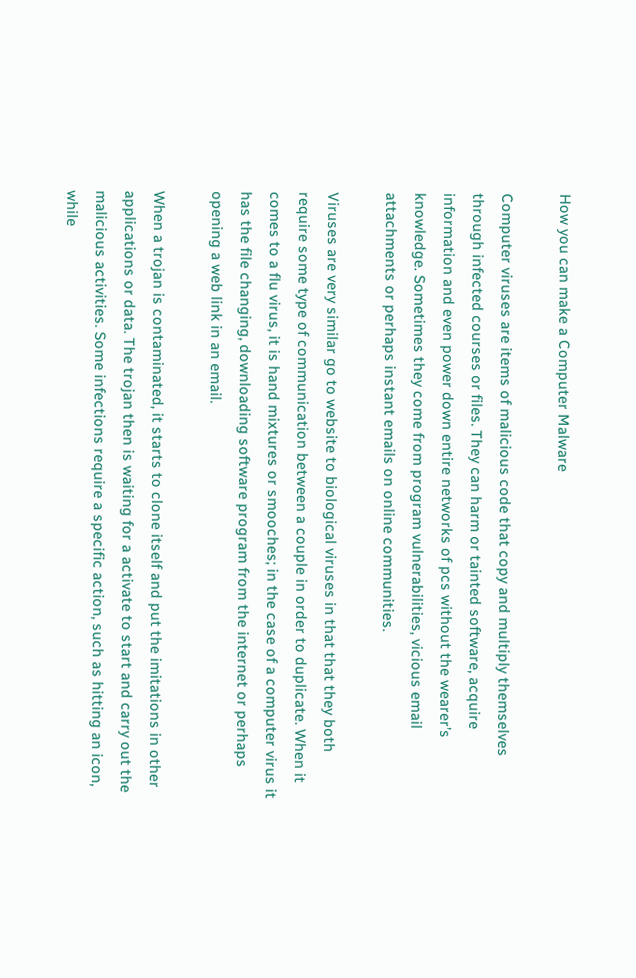How you can make a Computer Malware

Computer viruses are items of malicious code that copy and multiply themselves through infected courses or files. They can harm or tainted software, acquire information and even power down entire networks of pcs without the wearer’s knowledge. Sometimes they come from program vulnerabilities, vicious email attachments or perhaps instant emails on online communities.

Viruses are very similar go to website to biological viruses in that that they both require some type of communication between a couple in order to duplicate. When it comes to a flu virus, it is hand mixtures or smooches; in the case of a computer virus it has the file changing, downloading software program from the internet or perhaps opening a web link in an email.

When a trojan is contaminated, it starts to clone itself and put the imitations in other applications or data. The trojan then is waiting for a activate to start and carry out the malicious activities. Some infections require a specific action, such as hitting an icon, while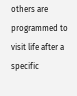others are programmed to visit life after a specific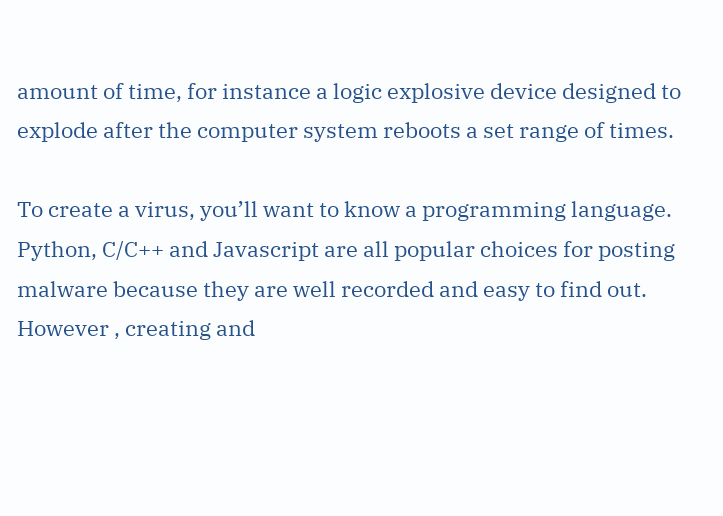amount of time, for instance a logic explosive device designed to explode after the computer system reboots a set range of times.

To create a virus, you’ll want to know a programming language. Python, C/C++ and Javascript are all popular choices for posting malware because they are well recorded and easy to find out. However , creating and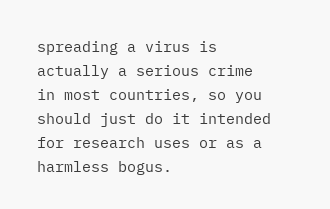spreading a virus is actually a serious crime in most countries, so you should just do it intended for research uses or as a harmless bogus.